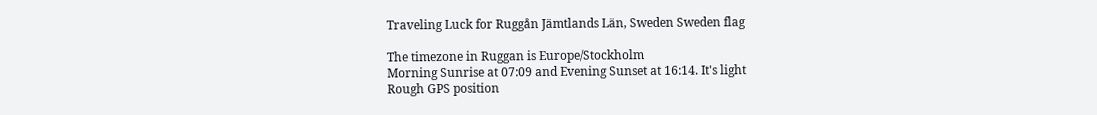Traveling Luck for Ruggån Jämtlands Län, Sweden Sweden flag

The timezone in Ruggan is Europe/Stockholm
Morning Sunrise at 07:09 and Evening Sunset at 16:14. It's light
Rough GPS position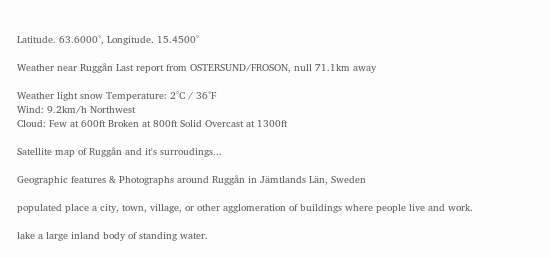Latitude. 63.6000°, Longitude. 15.4500°

Weather near Ruggån Last report from OSTERSUND/FROSON, null 71.1km away

Weather light snow Temperature: 2°C / 36°F
Wind: 9.2km/h Northwest
Cloud: Few at 600ft Broken at 800ft Solid Overcast at 1300ft

Satellite map of Ruggån and it's surroudings...

Geographic features & Photographs around Ruggån in Jämtlands Län, Sweden

populated place a city, town, village, or other agglomeration of buildings where people live and work.

lake a large inland body of standing water.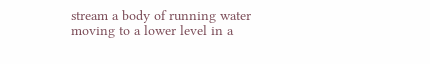stream a body of running water moving to a lower level in a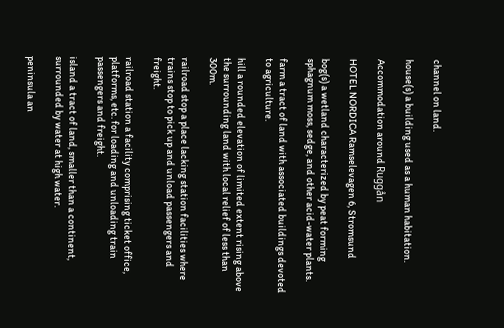channel on land.

house(s) a building used as a human habitation.

Accommodation around Ruggån

HOTEL NORDICA Ramselevagen 6, Stromsund

bog(s) a wetland characterized by peat forming sphagnum moss, sedge, and other acid-water plants.

farm a tract of land with associated buildings devoted to agriculture.

hill a rounded elevation of limited extent rising above the surrounding land with local relief of less than 300m.

railroad stop a place lacking station facilities where trains stop to pick up and unload passengers and freight.

railroad station a facility comprising ticket office, platforms, etc. for loading and unloading train passengers and freight.

island a tract of land, smaller than a continent, surrounded by water at high water.

peninsula an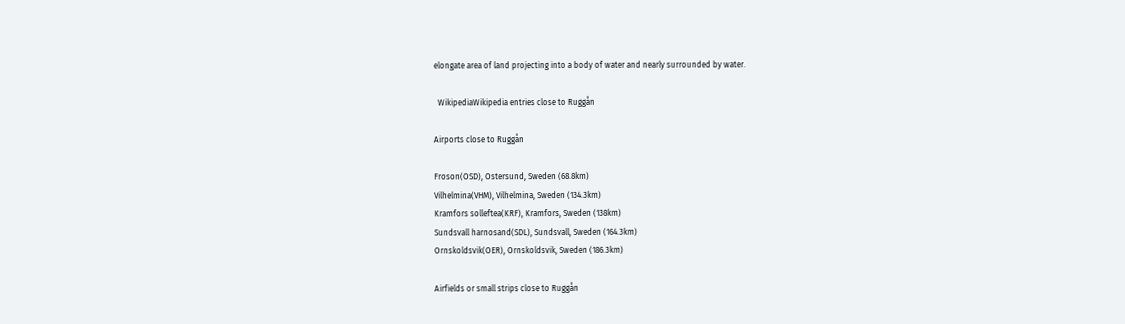elongate area of land projecting into a body of water and nearly surrounded by water.

  WikipediaWikipedia entries close to Ruggån

Airports close to Ruggån

Froson(OSD), Ostersund, Sweden (68.8km)
Vilhelmina(VHM), Vilhelmina, Sweden (134.3km)
Kramfors solleftea(KRF), Kramfors, Sweden (138km)
Sundsvall harnosand(SDL), Sundsvall, Sweden (164.3km)
Ornskoldsvik(OER), Ornskoldsvik, Sweden (186.3km)

Airfields or small strips close to Ruggån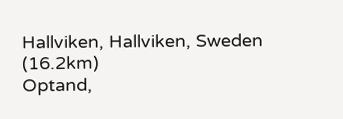Hallviken, Hallviken, Sweden (16.2km)
Optand,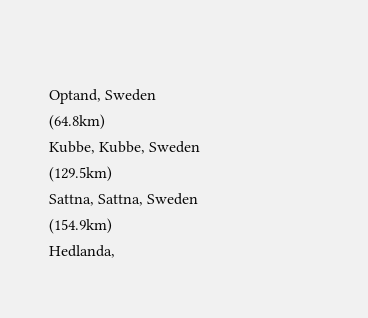Optand, Sweden (64.8km)
Kubbe, Kubbe, Sweden (129.5km)
Sattna, Sattna, Sweden (154.9km)
Hedlanda,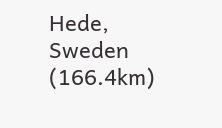Hede, Sweden (166.4km)